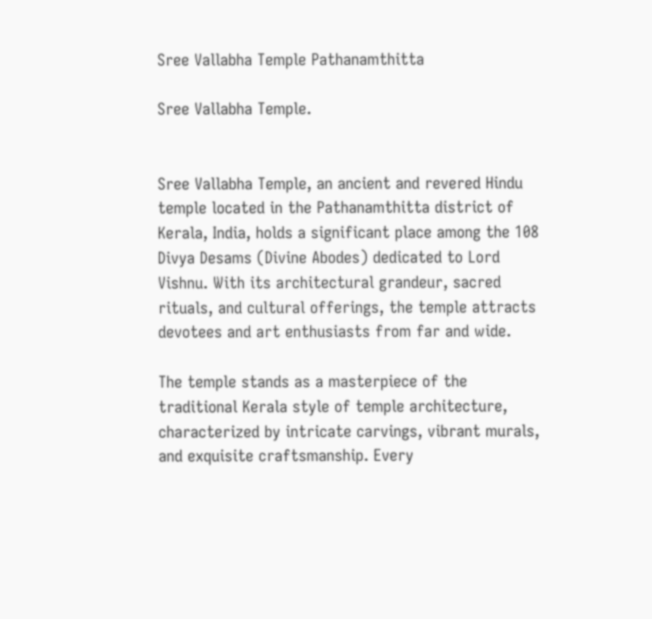Sree Vallabha Temple Pathanamthitta

Sree Vallabha Temple.


Sree Vallabha Temple, an ancient and revered Hindu temple located in the Pathanamthitta district of Kerala, India, holds a significant place among the 108 Divya Desams (Divine Abodes) dedicated to Lord Vishnu. With its architectural grandeur, sacred rituals, and cultural offerings, the temple attracts devotees and art enthusiasts from far and wide.

The temple stands as a masterpiece of the traditional Kerala style of temple architecture, characterized by intricate carvings, vibrant murals, and exquisite craftsmanship. Every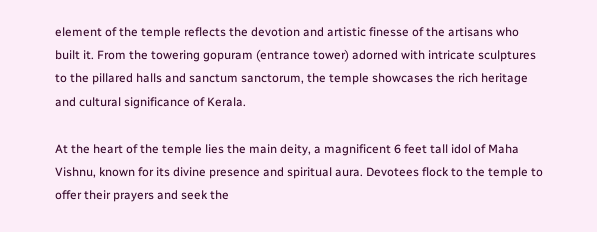element of the temple reflects the devotion and artistic finesse of the artisans who built it. From the towering gopuram (entrance tower) adorned with intricate sculptures to the pillared halls and sanctum sanctorum, the temple showcases the rich heritage and cultural significance of Kerala.

At the heart of the temple lies the main deity, a magnificent 6 feet tall idol of Maha Vishnu, known for its divine presence and spiritual aura. Devotees flock to the temple to offer their prayers and seek the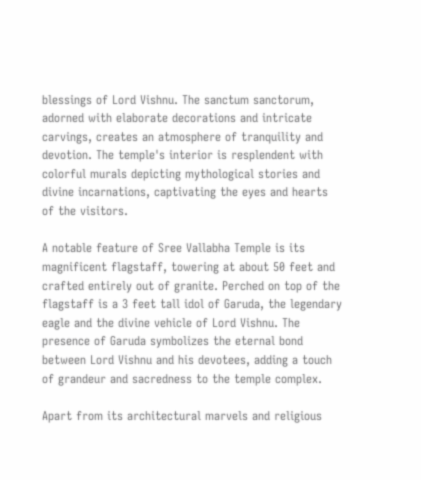blessings of Lord Vishnu. The sanctum sanctorum, adorned with elaborate decorations and intricate carvings, creates an atmosphere of tranquility and devotion. The temple's interior is resplendent with colorful murals depicting mythological stories and divine incarnations, captivating the eyes and hearts of the visitors.

A notable feature of Sree Vallabha Temple is its magnificent flagstaff, towering at about 50 feet and crafted entirely out of granite. Perched on top of the flagstaff is a 3 feet tall idol of Garuda, the legendary eagle and the divine vehicle of Lord Vishnu. The presence of Garuda symbolizes the eternal bond between Lord Vishnu and his devotees, adding a touch of grandeur and sacredness to the temple complex.

Apart from its architectural marvels and religious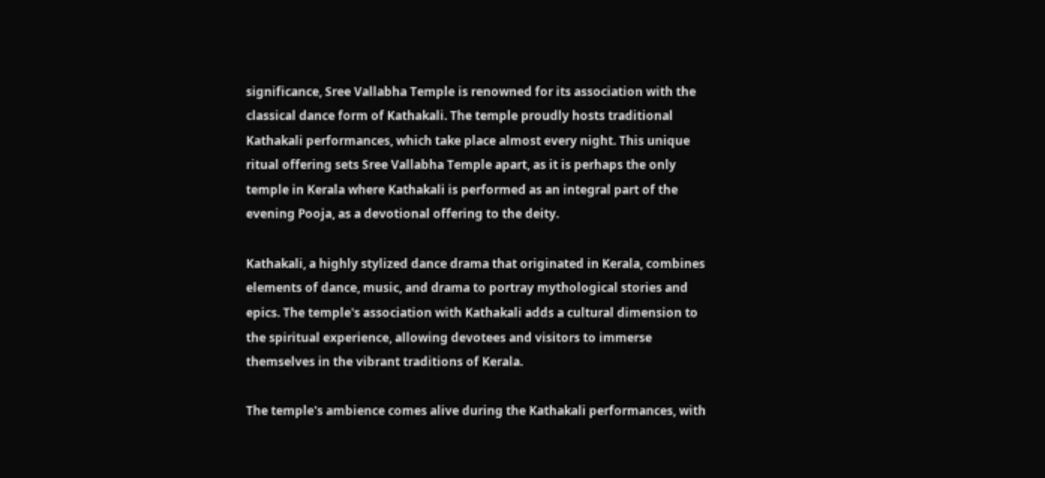significance, Sree Vallabha Temple is renowned for its association with the classical dance form of Kathakali. The temple proudly hosts traditional Kathakali performances, which take place almost every night. This unique ritual offering sets Sree Vallabha Temple apart, as it is perhaps the only temple in Kerala where Kathakali is performed as an integral part of the evening Pooja, as a devotional offering to the deity.

Kathakali, a highly stylized dance drama that originated in Kerala, combines elements of dance, music, and drama to portray mythological stories and epics. The temple's association with Kathakali adds a cultural dimension to the spiritual experience, allowing devotees and visitors to immerse themselves in the vibrant traditions of Kerala.

The temple's ambience comes alive during the Kathakali performances, with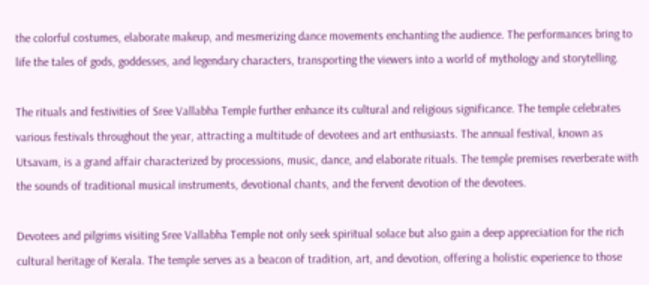the colorful costumes, elaborate makeup, and mesmerizing dance movements enchanting the audience. The performances bring to life the tales of gods, goddesses, and legendary characters, transporting the viewers into a world of mythology and storytelling.

The rituals and festivities of Sree Vallabha Temple further enhance its cultural and religious significance. The temple celebrates various festivals throughout the year, attracting a multitude of devotees and art enthusiasts. The annual festival, known as Utsavam, is a grand affair characterized by processions, music, dance, and elaborate rituals. The temple premises reverberate with the sounds of traditional musical instruments, devotional chants, and the fervent devotion of the devotees.

Devotees and pilgrims visiting Sree Vallabha Temple not only seek spiritual solace but also gain a deep appreciation for the rich cultural heritage of Kerala. The temple serves as a beacon of tradition, art, and devotion, offering a holistic experience to those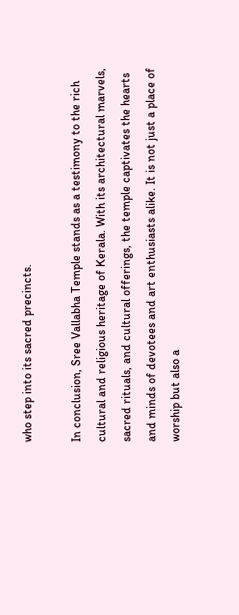who step into its sacred precincts.

In conclusion, Sree Vallabha Temple stands as a testimony to the rich cultural and religious heritage of Kerala. With its architectural marvels, sacred rituals, and cultural offerings, the temple captivates the hearts and minds of devotees and art enthusiasts alike. It is not just a place of worship but also a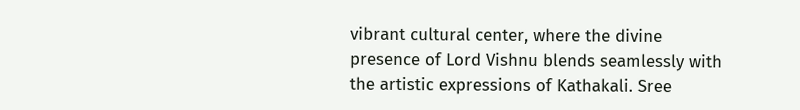vibrant cultural center, where the divine presence of Lord Vishnu blends seamlessly with the artistic expressions of Kathakali. Sree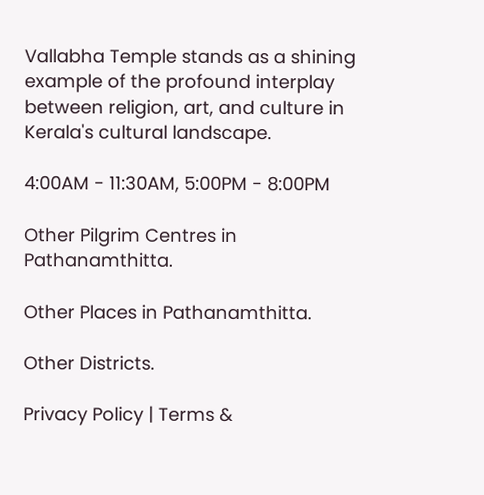Vallabha Temple stands as a shining example of the profound interplay between religion, art, and culture in Kerala's cultural landscape.

4:00AM - 11:30AM, 5:00PM - 8:00PM

Other Pilgrim Centres in Pathanamthitta.

Other Places in Pathanamthitta.

Other Districts.

Privacy Policy | Terms &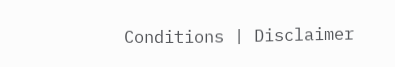Conditions | Disclaimer